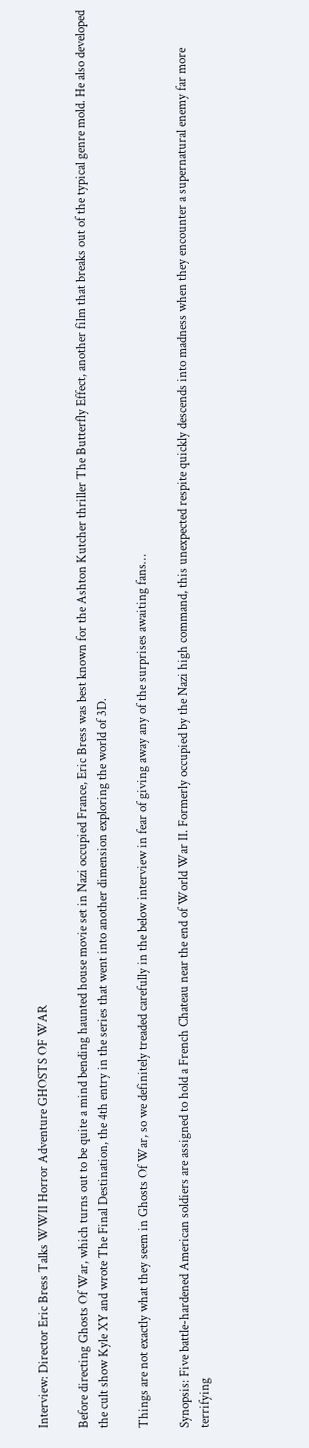Interview: Director Eric Bress Talks WWII Horror Adventure GHOSTS OF WAR

Before directing Ghosts Of War, which turns out to be quite a mind bending haunted house movie set in Nazi occupied France, Eric Bress was best known for the Ashton Kutcher thriller The Butterfly Effect, another film that breaks out of the typical genre mold. He also developed the cult show Kyle XY and wrote The Final Destination, the 4th entry in the series that went into another dimension exploring the world of 3D.

Things are not exactly what they seem in Ghosts Of War, so we definitely treaded carefully in the below interview in fear of giving away any of the surprises awaiting fans…

Synopsis: Five battle-hardened American soldiers are assigned to hold a French Chateau near the end of World War II. Formerly occupied by the Nazi high command, this unexpected respite quickly descends into madness when they encounter a supernatural enemy far more terrifying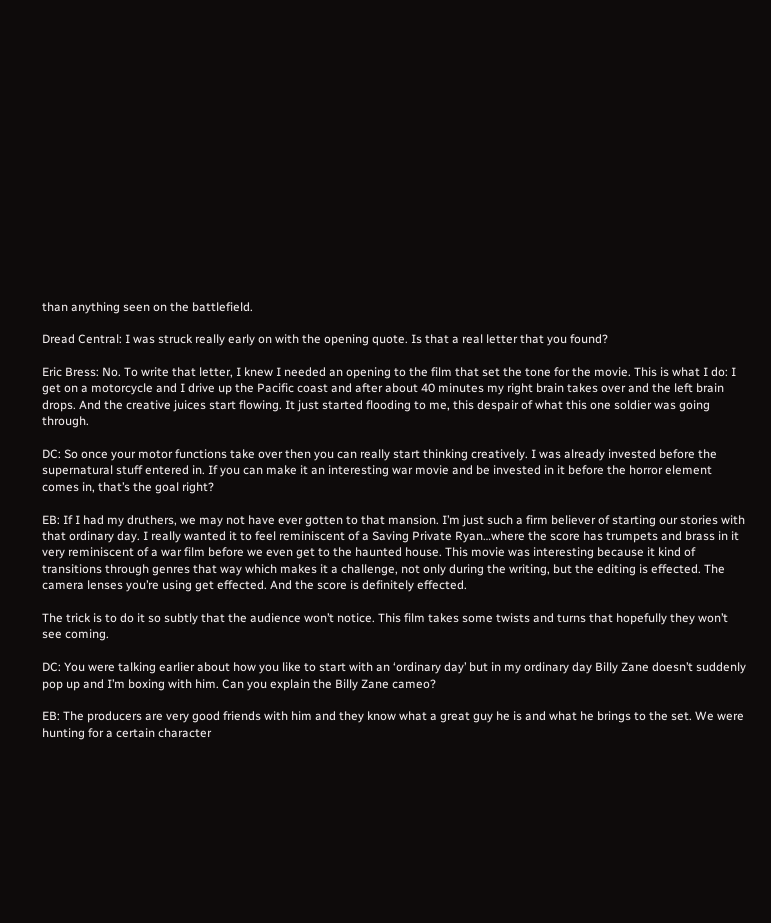than anything seen on the battlefield.

Dread Central: I was struck really early on with the opening quote. Is that a real letter that you found?

Eric Bress: No. To write that letter, I knew I needed an opening to the film that set the tone for the movie. This is what I do: I get on a motorcycle and I drive up the Pacific coast and after about 40 minutes my right brain takes over and the left brain drops. And the creative juices start flowing. It just started flooding to me, this despair of what this one soldier was going through.

DC: So once your motor functions take over then you can really start thinking creatively. I was already invested before the supernatural stuff entered in. If you can make it an interesting war movie and be invested in it before the horror element comes in, that’s the goal right?

EB: If I had my druthers, we may not have ever gotten to that mansion. I’m just such a firm believer of starting our stories with that ordinary day. I really wanted it to feel reminiscent of a Saving Private Ryan…where the score has trumpets and brass in it very reminiscent of a war film before we even get to the haunted house. This movie was interesting because it kind of transitions through genres that way which makes it a challenge, not only during the writing, but the editing is effected. The camera lenses you’re using get effected. And the score is definitely effected.

The trick is to do it so subtly that the audience won’t notice. This film takes some twists and turns that hopefully they won’t see coming.

DC: You were talking earlier about how you like to start with an ‘ordinary day’ but in my ordinary day Billy Zane doesn’t suddenly pop up and I’m boxing with him. Can you explain the Billy Zane cameo?

EB: The producers are very good friends with him and they know what a great guy he is and what he brings to the set. We were hunting for a certain character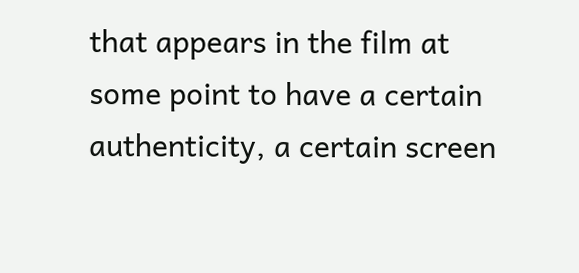that appears in the film at some point to have a certain authenticity, a certain screen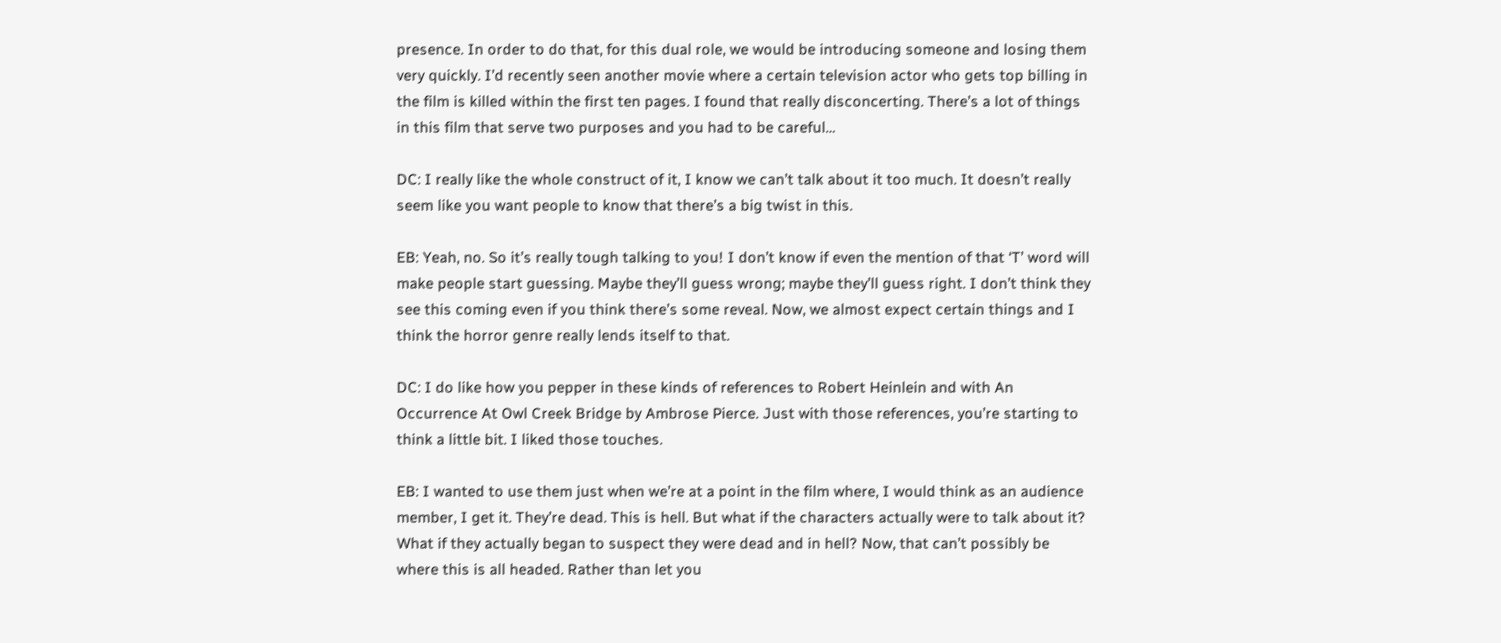presence. In order to do that, for this dual role, we would be introducing someone and losing them very quickly. I’d recently seen another movie where a certain television actor who gets top billing in the film is killed within the first ten pages. I found that really disconcerting. There’s a lot of things in this film that serve two purposes and you had to be careful…

DC: I really like the whole construct of it, I know we can’t talk about it too much. It doesn’t really seem like you want people to know that there’s a big twist in this.

EB: Yeah, no. So it’s really tough talking to you! I don’t know if even the mention of that ‘T’ word will make people start guessing. Maybe they’ll guess wrong; maybe they’ll guess right. I don’t think they see this coming even if you think there’s some reveal. Now, we almost expect certain things and I think the horror genre really lends itself to that.

DC: I do like how you pepper in these kinds of references to Robert Heinlein and with An Occurrence At Owl Creek Bridge by Ambrose Pierce. Just with those references, you’re starting to think a little bit. I liked those touches.

EB: I wanted to use them just when we’re at a point in the film where, I would think as an audience member, I get it. They’re dead. This is hell. But what if the characters actually were to talk about it? What if they actually began to suspect they were dead and in hell? Now, that can’t possibly be where this is all headed. Rather than let you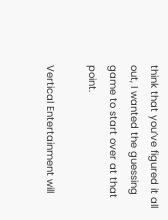think that you’ve figured it all out, I wanted the guessing game to start over at that point.

Vertical Entertainment will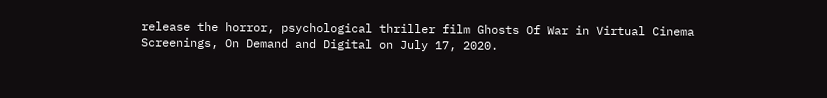release the horror, psychological thriller film Ghosts Of War in Virtual Cinema Screenings, On Demand and Digital on July 17, 2020.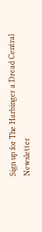Sign up for The Harbinger a Dread Central Newsletter